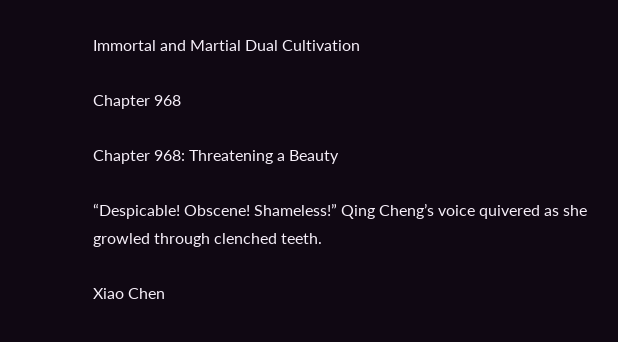Immortal and Martial Dual Cultivation

Chapter 968

Chapter 968: Threatening a Beauty

“Despicable! Obscene! Shameless!” Qing Cheng’s voice quivered as she growled through clenched teeth.

Xiao Chen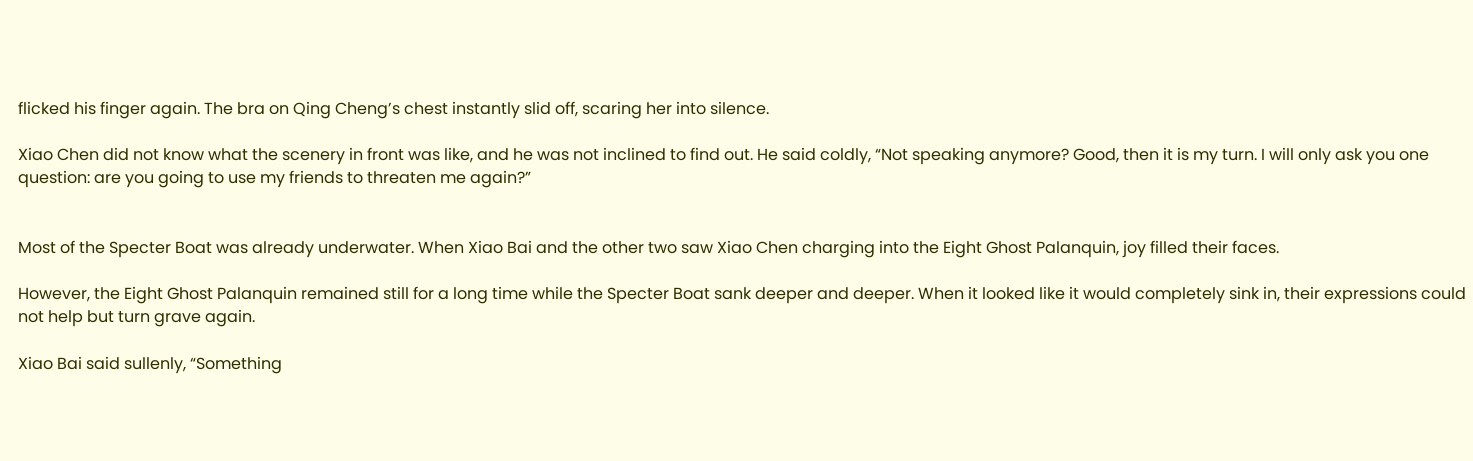flicked his finger again. The bra on Qing Cheng’s chest instantly slid off, scaring her into silence.

Xiao Chen did not know what the scenery in front was like, and he was not inclined to find out. He said coldly, “Not speaking anymore? Good, then it is my turn. I will only ask you one question: are you going to use my friends to threaten me again?”


Most of the Specter Boat was already underwater. When Xiao Bai and the other two saw Xiao Chen charging into the Eight Ghost Palanquin, joy filled their faces.

However, the Eight Ghost Palanquin remained still for a long time while the Specter Boat sank deeper and deeper. When it looked like it would completely sink in, their expressions could not help but turn grave again.

Xiao Bai said sullenly, “Something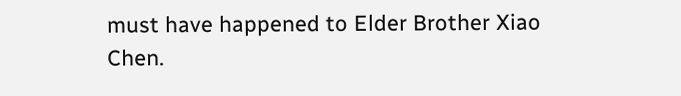must have happened to Elder Brother Xiao Chen.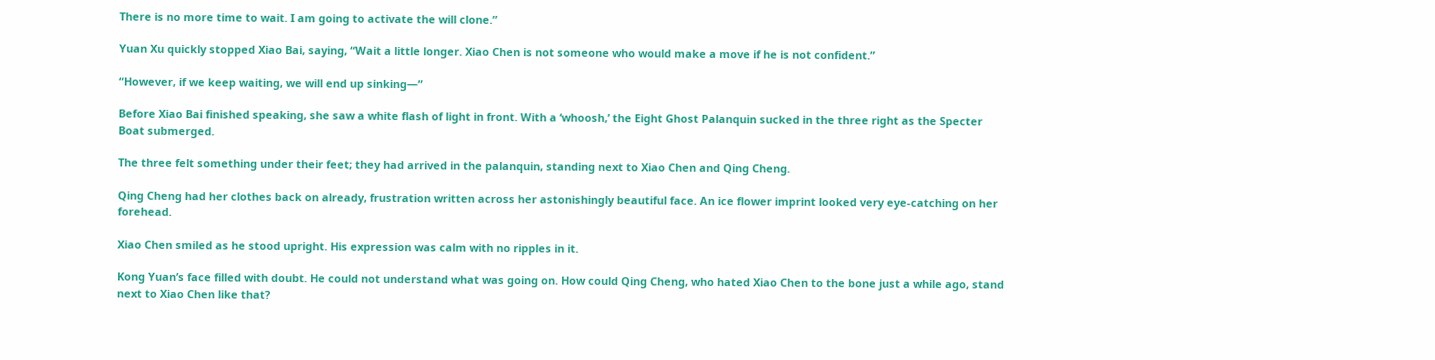There is no more time to wait. I am going to activate the will clone.”

Yuan Xu quickly stopped Xiao Bai, saying, “Wait a little longer. Xiao Chen is not someone who would make a move if he is not confident.”

“However, if we keep waiting, we will end up sinking—”

Before Xiao Bai finished speaking, she saw a white flash of light in front. With a ‘whoosh,’ the Eight Ghost Palanquin sucked in the three right as the Specter Boat submerged.

The three felt something under their feet; they had arrived in the palanquin, standing next to Xiao Chen and Qing Cheng.

Qing Cheng had her clothes back on already, frustration written across her astonishingly beautiful face. An ice flower imprint looked very eye-catching on her forehead.

Xiao Chen smiled as he stood upright. His expression was calm with no ripples in it.

Kong Yuan’s face filled with doubt. He could not understand what was going on. How could Qing Cheng, who hated Xiao Chen to the bone just a while ago, stand next to Xiao Chen like that?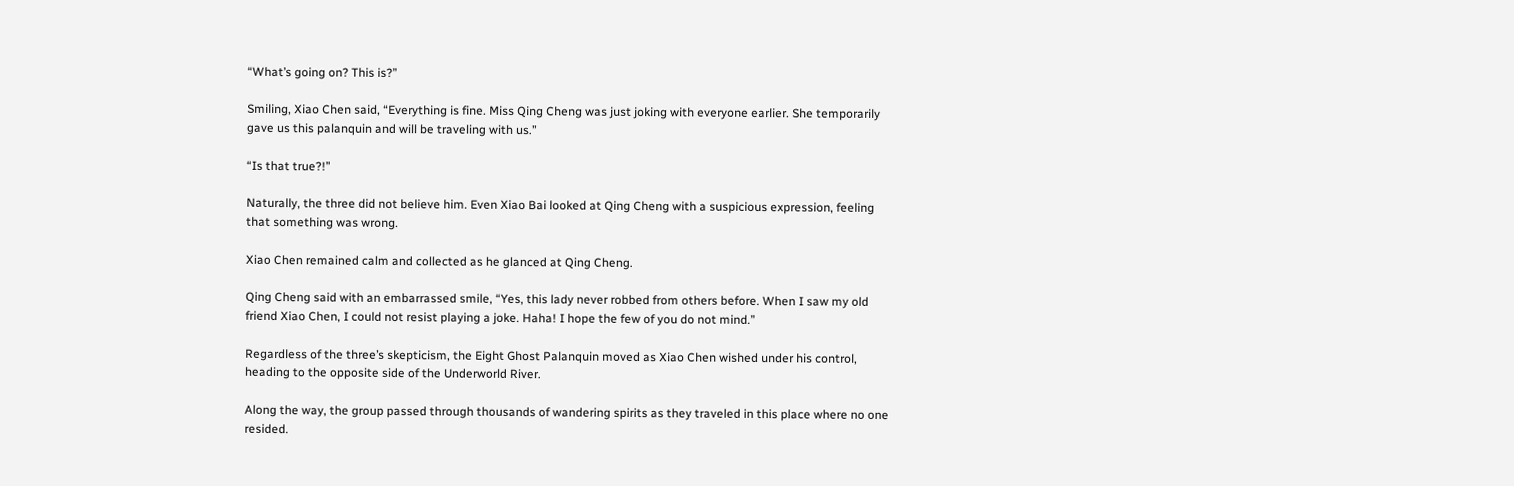“What’s going on? This is?”

Smiling, Xiao Chen said, “Everything is fine. Miss Qing Cheng was just joking with everyone earlier. She temporarily gave us this palanquin and will be traveling with us.”

“Is that true?!”

Naturally, the three did not believe him. Even Xiao Bai looked at Qing Cheng with a suspicious expression, feeling that something was wrong.

Xiao Chen remained calm and collected as he glanced at Qing Cheng.

Qing Cheng said with an embarrassed smile, “Yes, this lady never robbed from others before. When I saw my old friend Xiao Chen, I could not resist playing a joke. Haha! I hope the few of you do not mind.”

Regardless of the three’s skepticism, the Eight Ghost Palanquin moved as Xiao Chen wished under his control, heading to the opposite side of the Underworld River.

Along the way, the group passed through thousands of wandering spirits as they traveled in this place where no one resided.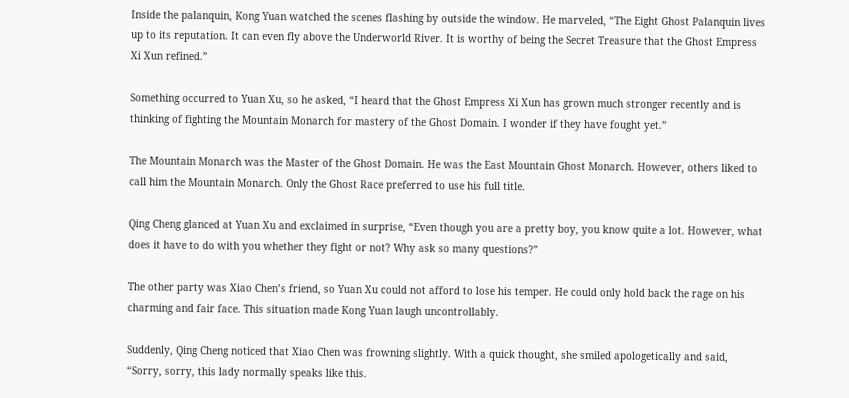Inside the palanquin, Kong Yuan watched the scenes flashing by outside the window. He marveled, “The Eight Ghost Palanquin lives up to its reputation. It can even fly above the Underworld River. It is worthy of being the Secret Treasure that the Ghost Empress Xi Xun refined.”

Something occurred to Yuan Xu, so he asked, “I heard that the Ghost Empress Xi Xun has grown much stronger recently and is thinking of fighting the Mountain Monarch for mastery of the Ghost Domain. I wonder if they have fought yet.”

The Mountain Monarch was the Master of the Ghost Domain. He was the East Mountain Ghost Monarch. However, others liked to call him the Mountain Monarch. Only the Ghost Race preferred to use his full title.

Qing Cheng glanced at Yuan Xu and exclaimed in surprise, “Even though you are a pretty boy, you know quite a lot. However, what does it have to do with you whether they fight or not? Why ask so many questions?”

The other party was Xiao Chen’s friend, so Yuan Xu could not afford to lose his temper. He could only hold back the rage on his charming and fair face. This situation made Kong Yuan laugh uncontrollably.

Suddenly, Qing Cheng noticed that Xiao Chen was frowning slightly. With a quick thought, she smiled apologetically and said, “Sorry, sorry, this lady normally speaks like this.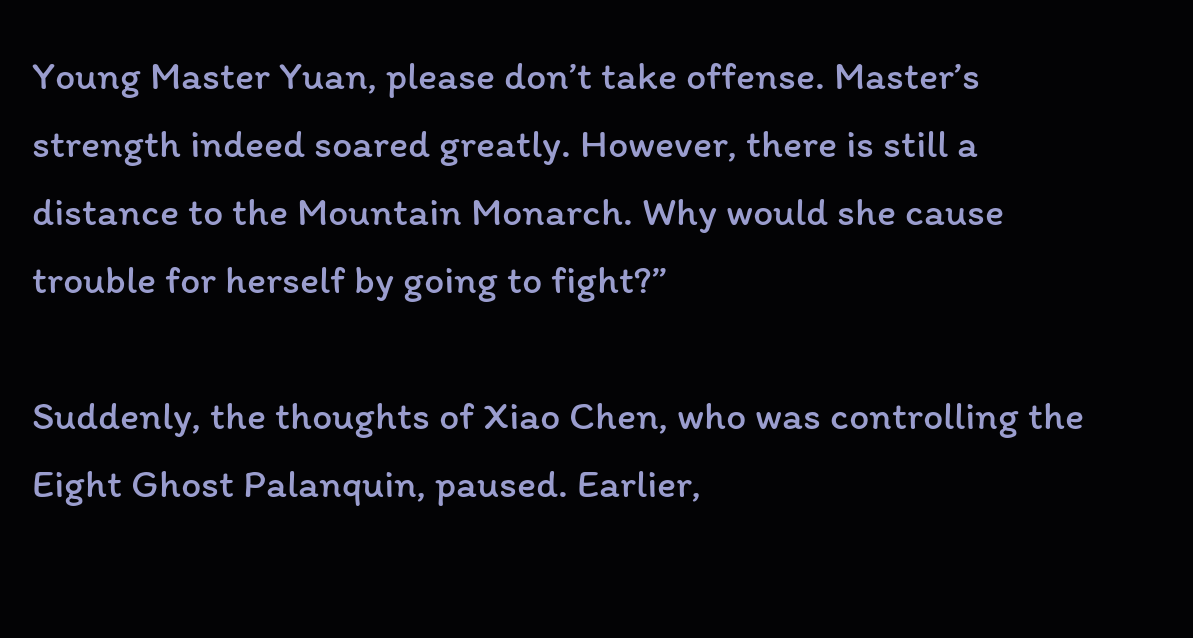Young Master Yuan, please don’t take offense. Master’s strength indeed soared greatly. However, there is still a distance to the Mountain Monarch. Why would she cause trouble for herself by going to fight?”

Suddenly, the thoughts of Xiao Chen, who was controlling the Eight Ghost Palanquin, paused. Earlier,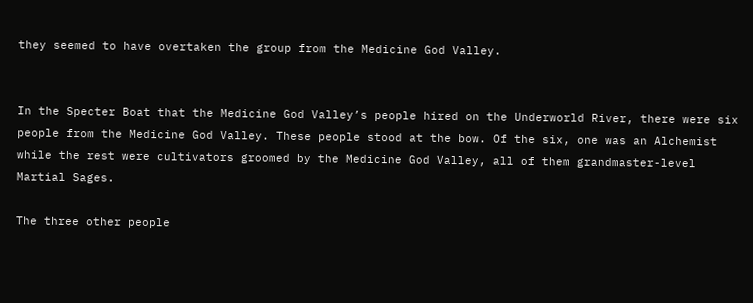they seemed to have overtaken the group from the Medicine God Valley.


In the Specter Boat that the Medicine God Valley’s people hired on the Underworld River, there were six people from the Medicine God Valley. These people stood at the bow. Of the six, one was an Alchemist while the rest were cultivators groomed by the Medicine God Valley, all of them grandmaster-level Martial Sages.

The three other people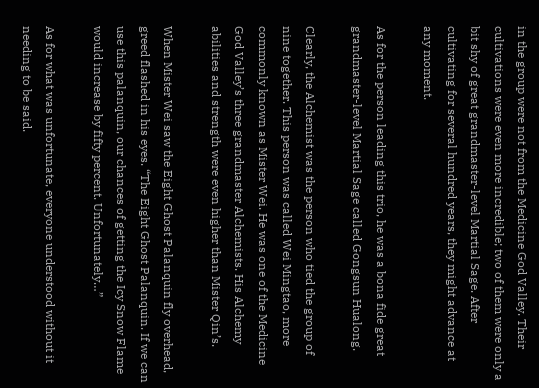in the group were not from the Medicine God Valley. Their cultivations were even more incredible; two of them were only a bit shy of great grandmaster-level Martial Sage. After cultivating for several hundred years, they might advance at any moment.

As for the person leading this trio, he was a bona fide great grandmaster-level Martial Sage called Gongsun Hualong.

Clearly, the Alchemist was the person who tied the group of nine together. This person was called Wei Mingtao, more commonly known as Mister Wei. He was one of the Medicine God Valley’s three grandmaster Alchemists. His Alchemy abilities and strength were even higher than Mister Qin’s.

When Mister Wei saw the Eight Ghost Palanquin fly overhead, greed flashed in his eyes. “The Eight Ghost Palanquin. If we can use this palanquin, our chances of getting the Icy Snow Flame would increase by fifty percent. Unfortunately…”

As for what was unfortunate, everyone understood without it needing to be said.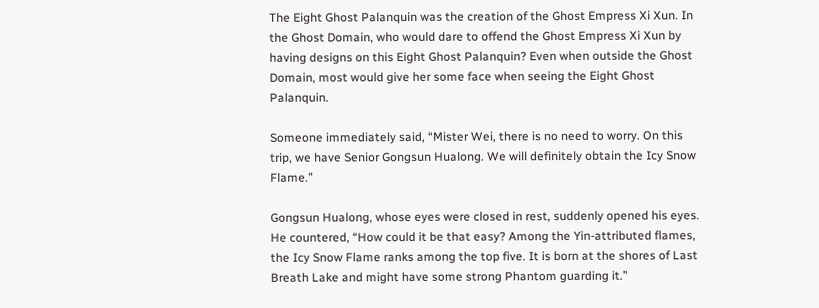The Eight Ghost Palanquin was the creation of the Ghost Empress Xi Xun. In the Ghost Domain, who would dare to offend the Ghost Empress Xi Xun by having designs on this Eight Ghost Palanquin? Even when outside the Ghost Domain, most would give her some face when seeing the Eight Ghost Palanquin.

Someone immediately said, “Mister Wei, there is no need to worry. On this trip, we have Senior Gongsun Hualong. We will definitely obtain the Icy Snow Flame.”

Gongsun Hualong, whose eyes were closed in rest, suddenly opened his eyes. He countered, “How could it be that easy? Among the Yin-attributed flames, the Icy Snow Flame ranks among the top five. It is born at the shores of Last Breath Lake and might have some strong Phantom guarding it.”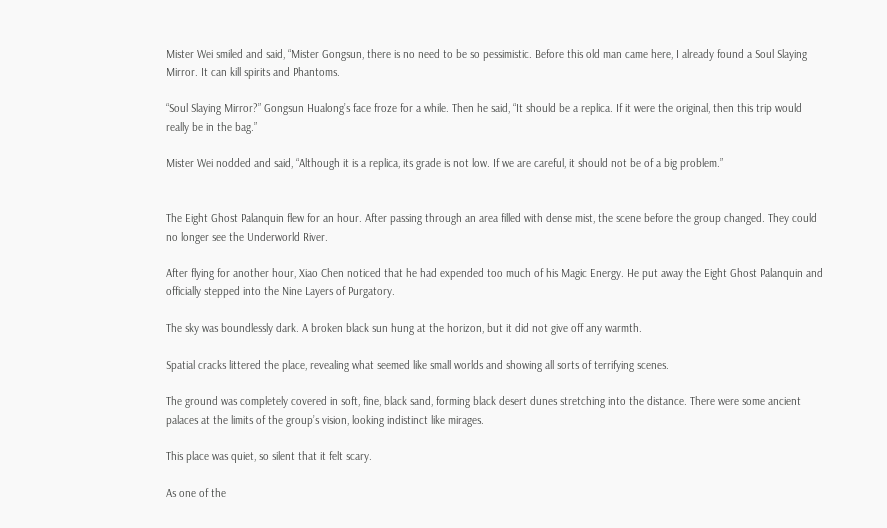Mister Wei smiled and said, “Mister Gongsun, there is no need to be so pessimistic. Before this old man came here, I already found a Soul Slaying Mirror. It can kill spirits and Phantoms.

“Soul Slaying Mirror?” Gongsun Hualong’s face froze for a while. Then he said, “It should be a replica. If it were the original, then this trip would really be in the bag.”

Mister Wei nodded and said, “Although it is a replica, its grade is not low. If we are careful, it should not be of a big problem.”


The Eight Ghost Palanquin flew for an hour. After passing through an area filled with dense mist, the scene before the group changed. They could no longer see the Underworld River.

After flying for another hour, Xiao Chen noticed that he had expended too much of his Magic Energy. He put away the Eight Ghost Palanquin and officially stepped into the Nine Layers of Purgatory.

The sky was boundlessly dark. A broken black sun hung at the horizon, but it did not give off any warmth.

Spatial cracks littered the place, revealing what seemed like small worlds and showing all sorts of terrifying scenes.

The ground was completely covered in soft, fine, black sand, forming black desert dunes stretching into the distance. There were some ancient palaces at the limits of the group’s vision, looking indistinct like mirages.

This place was quiet, so silent that it felt scary.

As one of the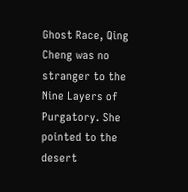Ghost Race, Qing Cheng was no stranger to the Nine Layers of Purgatory. She pointed to the desert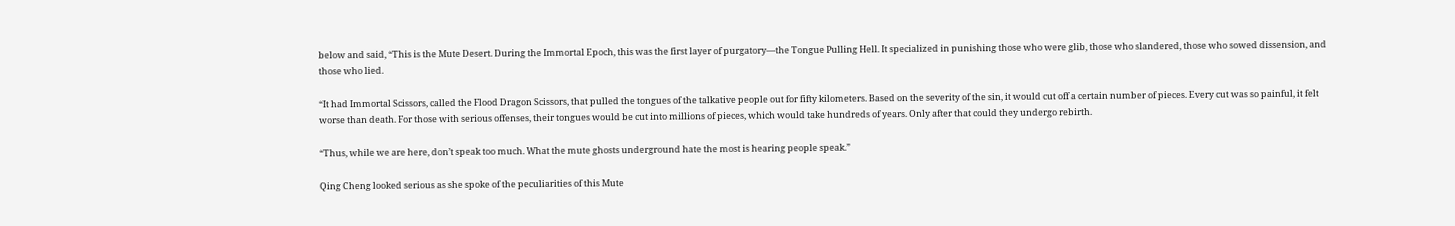below and said, “This is the Mute Desert. During the Immortal Epoch, this was the first layer of purgatory—the Tongue Pulling Hell. It specialized in punishing those who were glib, those who slandered, those who sowed dissension, and those who lied.

“It had Immortal Scissors, called the Flood Dragon Scissors, that pulled the tongues of the talkative people out for fifty kilometers. Based on the severity of the sin, it would cut off a certain number of pieces. Every cut was so painful, it felt worse than death. For those with serious offenses, their tongues would be cut into millions of pieces, which would take hundreds of years. Only after that could they undergo rebirth.

“Thus, while we are here, don’t speak too much. What the mute ghosts underground hate the most is hearing people speak.”

Qing Cheng looked serious as she spoke of the peculiarities of this Mute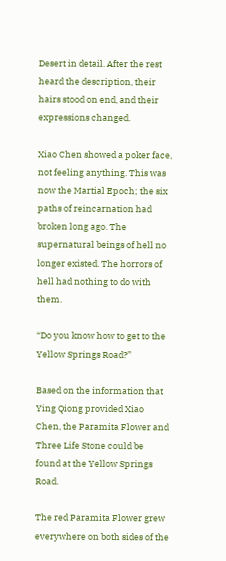Desert in detail. After the rest heard the description, their hairs stood on end, and their expressions changed.

Xiao Chen showed a poker face, not feeling anything. This was now the Martial Epoch; the six paths of reincarnation had broken long ago. The supernatural beings of hell no longer existed. The horrors of hell had nothing to do with them.

“Do you know how to get to the Yellow Springs Road?”

Based on the information that Ying Qiong provided Xiao Chen, the Paramita Flower and Three Life Stone could be found at the Yellow Springs Road.

The red Paramita Flower grew everywhere on both sides of the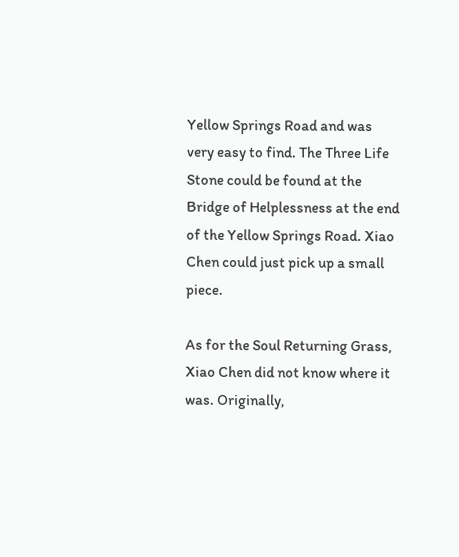Yellow Springs Road and was very easy to find. The Three Life Stone could be found at the Bridge of Helplessness at the end of the Yellow Springs Road. Xiao Chen could just pick up a small piece.

As for the Soul Returning Grass, Xiao Chen did not know where it was. Originally,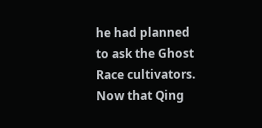he had planned to ask the Ghost Race cultivators. Now that Qing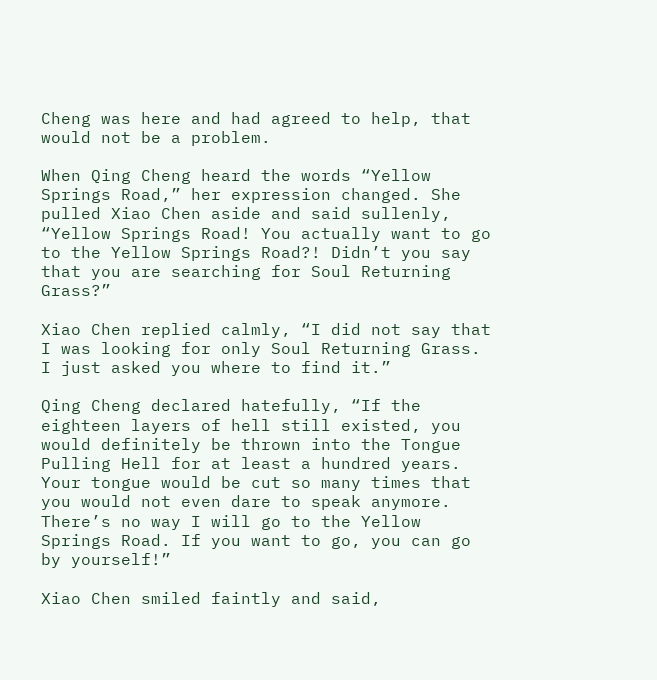Cheng was here and had agreed to help, that would not be a problem.

When Qing Cheng heard the words “Yellow Springs Road,” her expression changed. She pulled Xiao Chen aside and said sullenly, “Yellow Springs Road! You actually want to go to the Yellow Springs Road?! Didn’t you say that you are searching for Soul Returning Grass?”

Xiao Chen replied calmly, “I did not say that I was looking for only Soul Returning Grass. I just asked you where to find it.”

Qing Cheng declared hatefully, “If the eighteen layers of hell still existed, you would definitely be thrown into the Tongue Pulling Hell for at least a hundred years. Your tongue would be cut so many times that you would not even dare to speak anymore. There’s no way I will go to the Yellow Springs Road. If you want to go, you can go by yourself!”

Xiao Chen smiled faintly and said,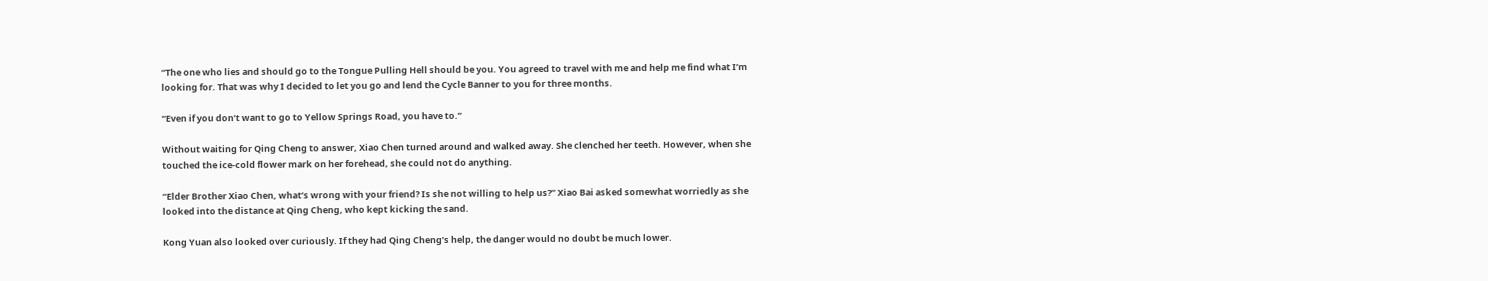“The one who lies and should go to the Tongue Pulling Hell should be you. You agreed to travel with me and help me find what I’m looking for. That was why I decided to let you go and lend the Cycle Banner to you for three months.

“Even if you don’t want to go to Yellow Springs Road, you have to.”

Without waiting for Qing Cheng to answer, Xiao Chen turned around and walked away. She clenched her teeth. However, when she touched the ice-cold flower mark on her forehead, she could not do anything.

“Elder Brother Xiao Chen, what’s wrong with your friend? Is she not willing to help us?” Xiao Bai asked somewhat worriedly as she looked into the distance at Qing Cheng, who kept kicking the sand.

Kong Yuan also looked over curiously. If they had Qing Cheng’s help, the danger would no doubt be much lower.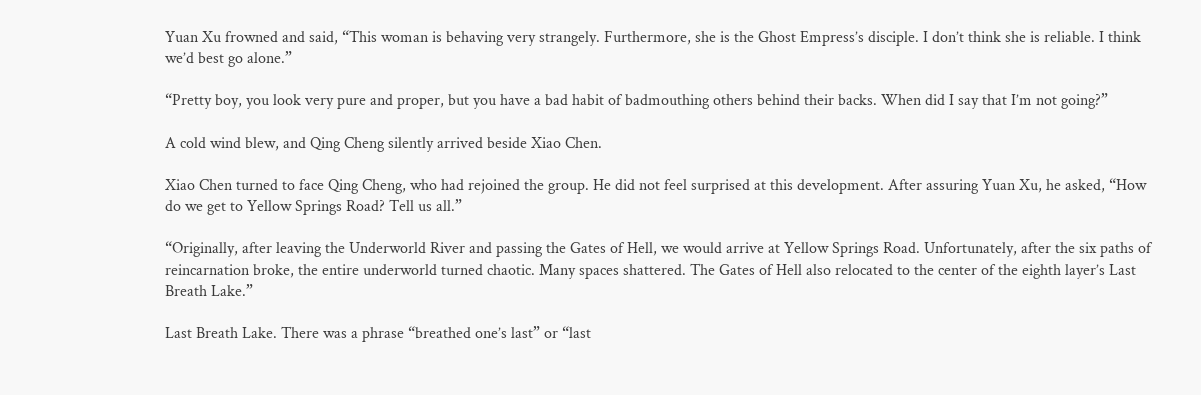Yuan Xu frowned and said, “This woman is behaving very strangely. Furthermore, she is the Ghost Empress’s disciple. I don’t think she is reliable. I think we’d best go alone.”

“Pretty boy, you look very pure and proper, but you have a bad habit of badmouthing others behind their backs. When did I say that I’m not going?”

A cold wind blew, and Qing Cheng silently arrived beside Xiao Chen.

Xiao Chen turned to face Qing Cheng, who had rejoined the group. He did not feel surprised at this development. After assuring Yuan Xu, he asked, “How do we get to Yellow Springs Road? Tell us all.”

“Originally, after leaving the Underworld River and passing the Gates of Hell, we would arrive at Yellow Springs Road. Unfortunately, after the six paths of reincarnation broke, the entire underworld turned chaotic. Many spaces shattered. The Gates of Hell also relocated to the center of the eighth layer’s Last Breath Lake.”

Last Breath Lake. There was a phrase “breathed one’s last” or “last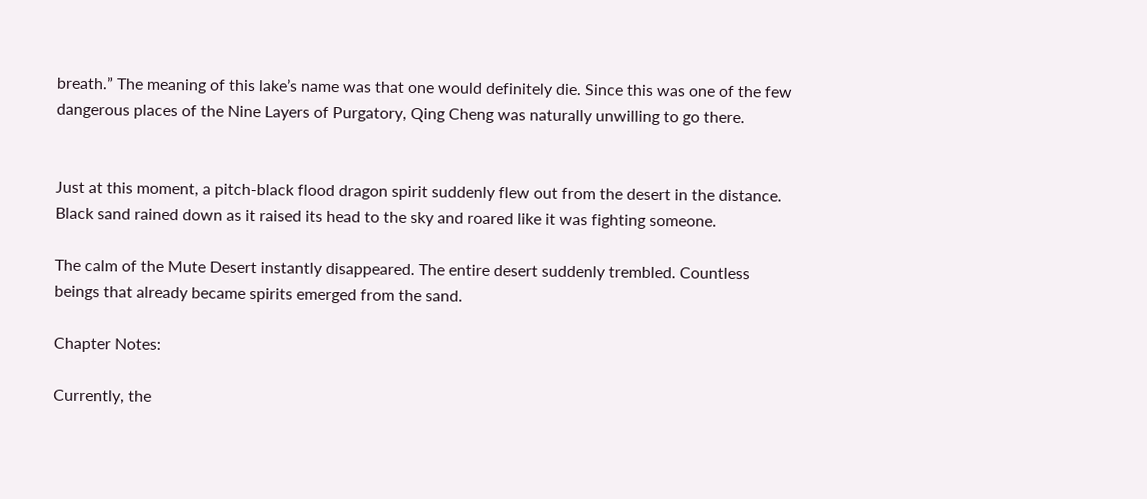breath.” The meaning of this lake’s name was that one would definitely die. Since this was one of the few dangerous places of the Nine Layers of Purgatory, Qing Cheng was naturally unwilling to go there.


Just at this moment, a pitch-black flood dragon spirit suddenly flew out from the desert in the distance. Black sand rained down as it raised its head to the sky and roared like it was fighting someone.

The calm of the Mute Desert instantly disappeared. The entire desert suddenly trembled. Countless beings that already became spirits emerged from the sand.

Chapter Notes:

Currently, the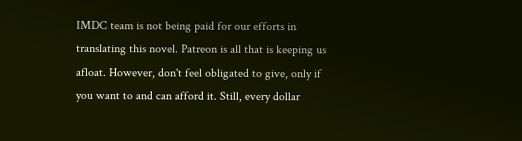IMDC team is not being paid for our efforts in translating this novel. Patreon is all that is keeping us afloat. However, don't feel obligated to give, only if you want to and can afford it. Still, every dollar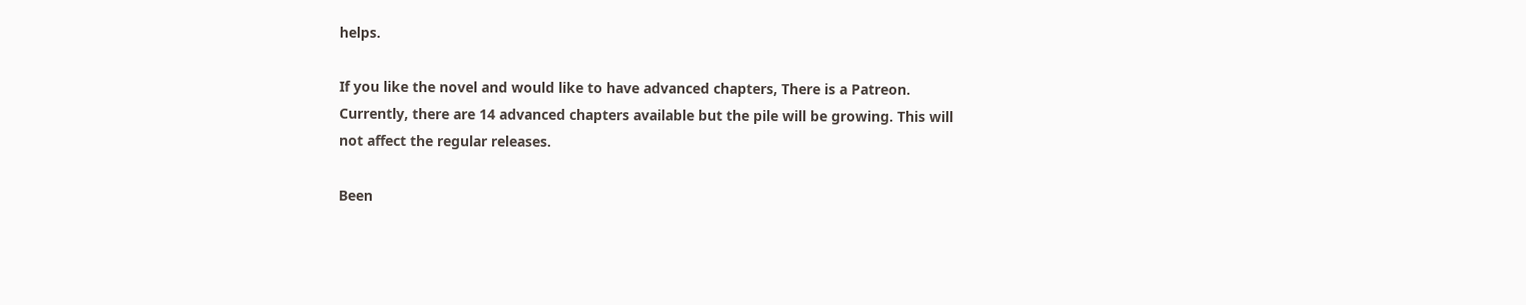helps.

If you like the novel and would like to have advanced chapters, There is a Patreon. Currently, there are 14 advanced chapters available but the pile will be growing. This will not affect the regular releases.

Been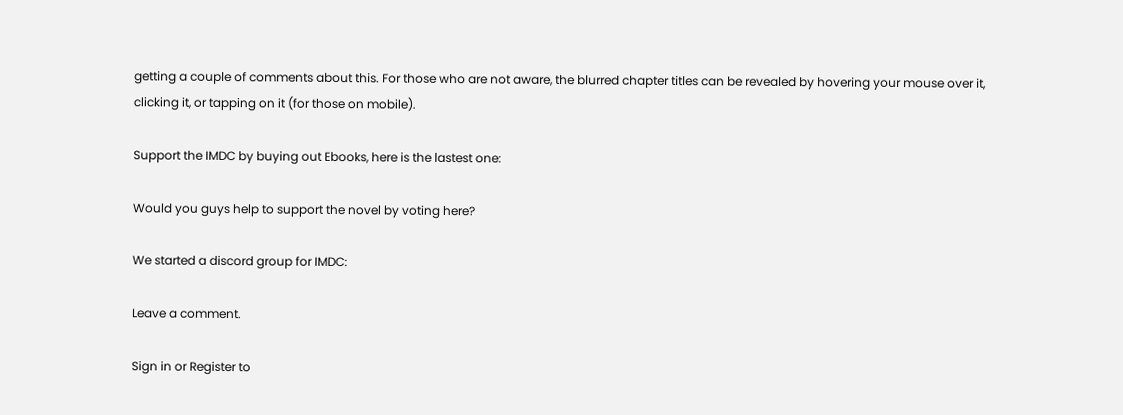getting a couple of comments about this. For those who are not aware, the blurred chapter titles can be revealed by hovering your mouse over it, clicking it, or tapping on it (for those on mobile).

Support the IMDC by buying out Ebooks, here is the lastest one:

Would you guys help to support the novel by voting here?

We started a discord group for IMDC:

Leave a comment.

Sign in or Register to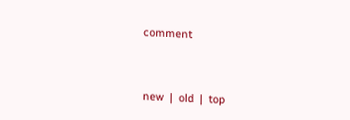comment



new  |  old  |  top